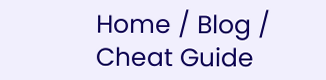Home / Blog / Cheat Guide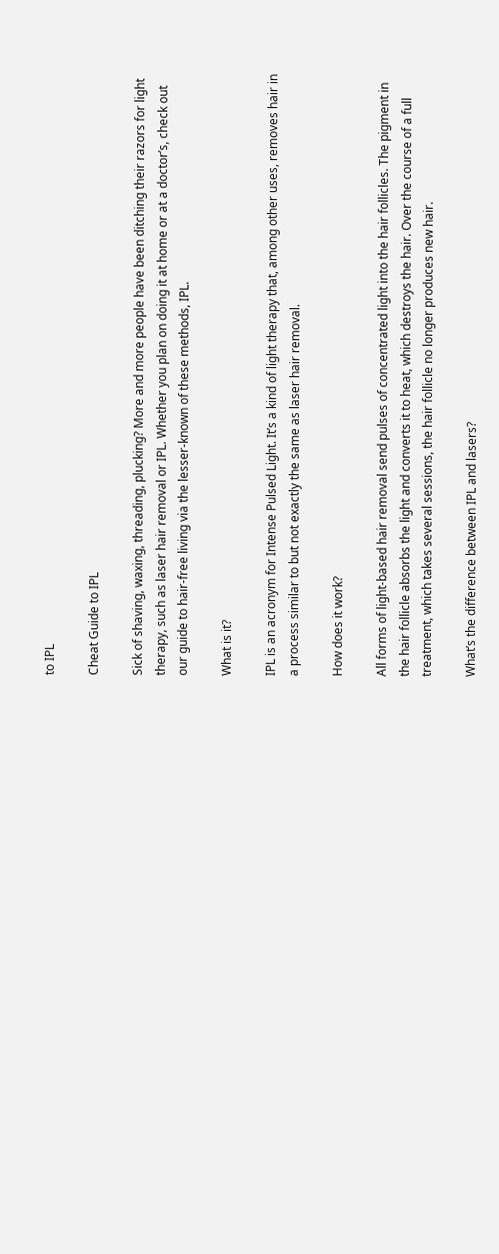to IPL

Cheat Guide to IPL

Sick of shaving, waxing, threading, plucking? More and more people have been ditching their razors for light therapy, such as laser hair removal or IPL. Whether you plan on doing it at home or at a doctor’s, check out our guide to hair-free living via the lesser-known of these methods, IPL.

What is it?

IPL is an acronym for Intense Pulsed Light. It’s a kind of light therapy that, among other uses, removes hair in a process similar to but not exactly the same as laser hair removal.

How does it work?

All forms of light-based hair removal send pulses of concentrated light into the hair follicles. The pigment in the hair follicle absorbs the light and converts it to heat, which destroys the hair. Over the course of a full treatment, which takes several sessions, the hair follicle no longer produces new hair.

What’s the difference between IPL and lasers?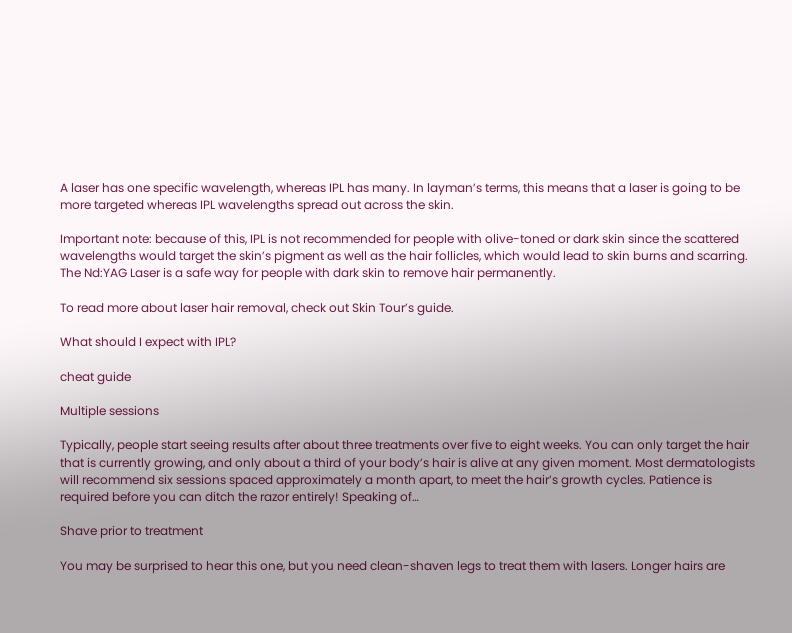A laser has one specific wavelength, whereas IPL has many. In layman’s terms, this means that a laser is going to be more targeted whereas IPL wavelengths spread out across the skin.

Important note: because of this, IPL is not recommended for people with olive-toned or dark skin since the scattered wavelengths would target the skin’s pigment as well as the hair follicles, which would lead to skin burns and scarring. The Nd:YAG Laser is a safe way for people with dark skin to remove hair permanently.

To read more about laser hair removal, check out Skin Tour’s guide.

What should I expect with IPL?

cheat guide

Multiple sessions

Typically, people start seeing results after about three treatments over five to eight weeks. You can only target the hair that is currently growing, and only about a third of your body’s hair is alive at any given moment. Most dermatologists will recommend six sessions spaced approximately a month apart, to meet the hair’s growth cycles. Patience is required before you can ditch the razor entirely! Speaking of…

Shave prior to treatment

You may be surprised to hear this one, but you need clean-shaven legs to treat them with lasers. Longer hairs are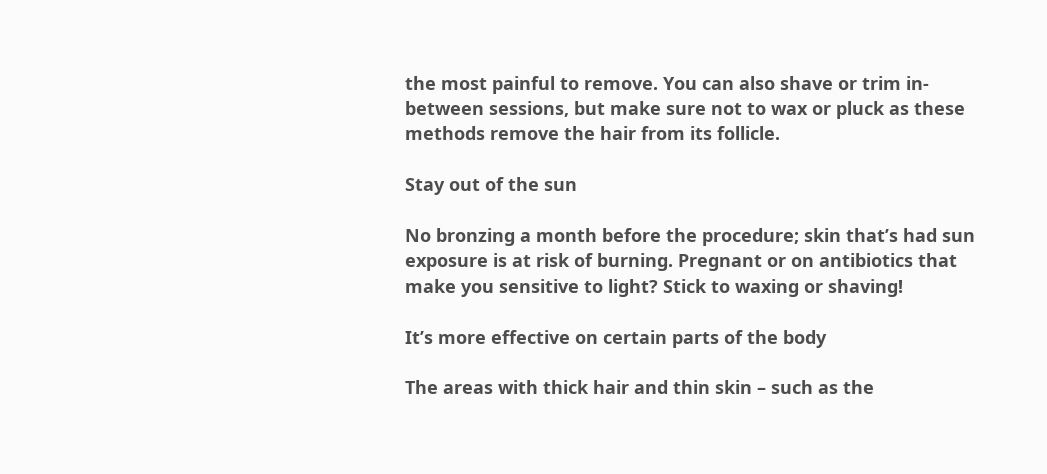the most painful to remove. You can also shave or trim in-between sessions, but make sure not to wax or pluck as these methods remove the hair from its follicle.

Stay out of the sun

No bronzing a month before the procedure; skin that’s had sun exposure is at risk of burning. Pregnant or on antibiotics that make you sensitive to light? Stick to waxing or shaving!

It’s more effective on certain parts of the body

The areas with thick hair and thin skin – such as the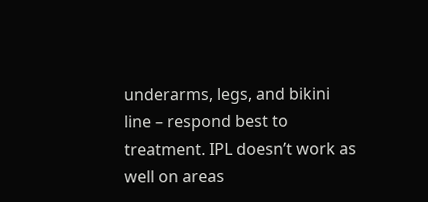underarms, legs, and bikini line – respond best to treatment. IPL doesn’t work as well on areas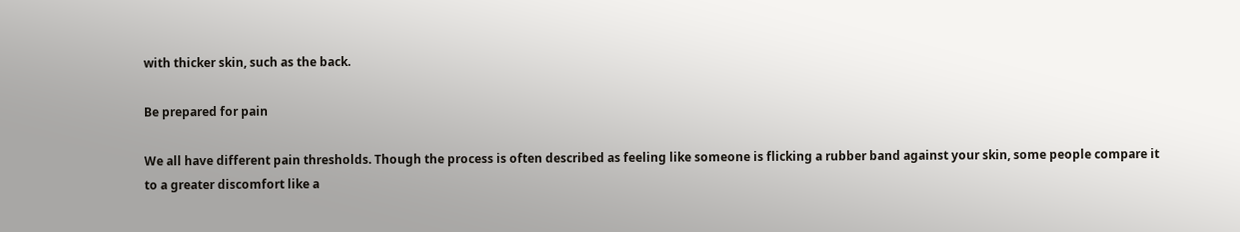with thicker skin, such as the back.

Be prepared for pain

We all have different pain thresholds. Though the process is often described as feeling like someone is flicking a rubber band against your skin, some people compare it to a greater discomfort like a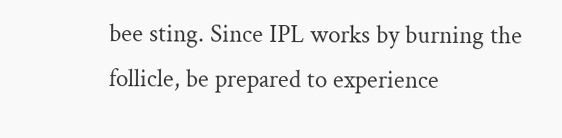bee sting. Since IPL works by burning the follicle, be prepared to experience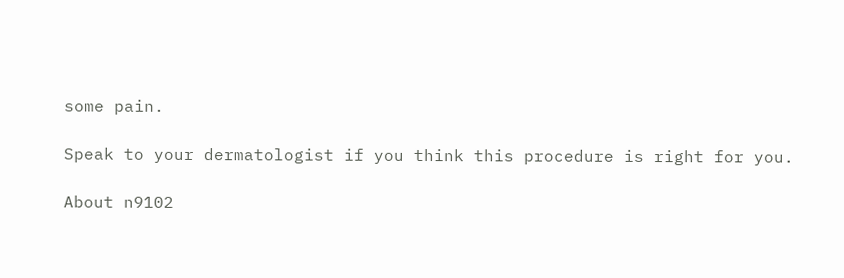some pain.

Speak to your dermatologist if you think this procedure is right for you.

About n9102